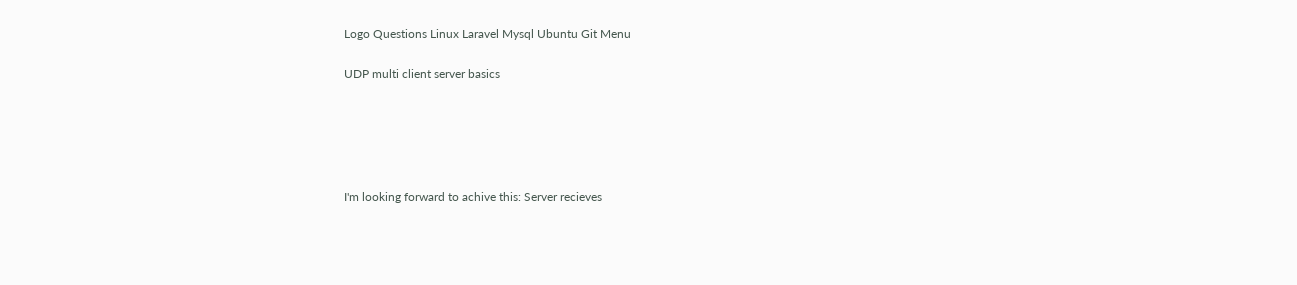Logo Questions Linux Laravel Mysql Ubuntu Git Menu

UDP multi client server basics





I'm looking forward to achive this: Server recieves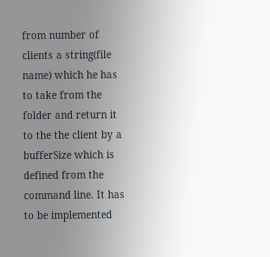from number of clients a string(file name) which he has to take from the folder and return it to the the client by a bufferSize which is defined from the command line. It has to be implemented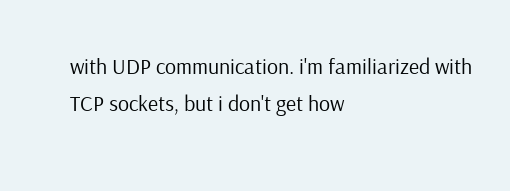with UDP communication. i'm familiarized with TCP sockets, but i don't get how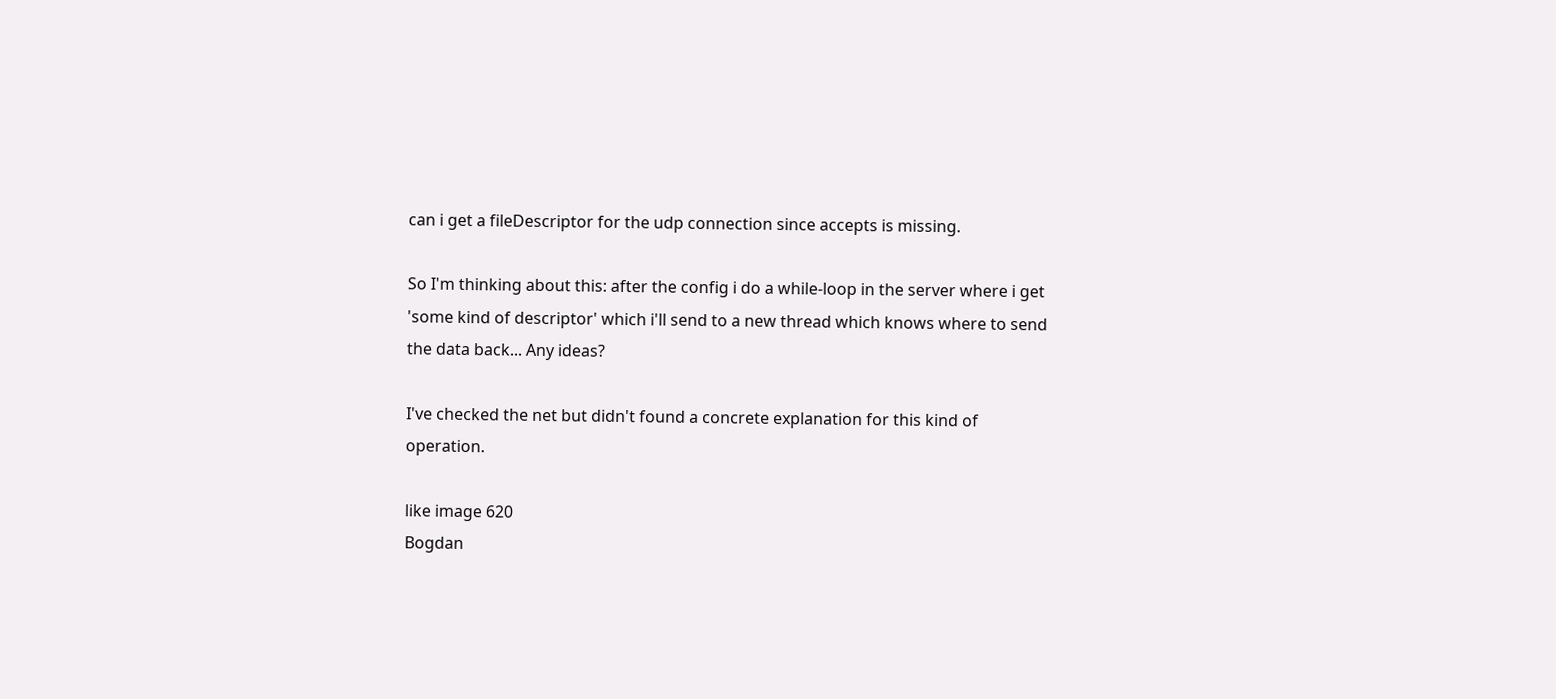can i get a fileDescriptor for the udp connection since accepts is missing.

So I'm thinking about this: after the config i do a while-loop in the server where i get 'some kind of descriptor' which i'll send to a new thread which knows where to send the data back... Any ideas?

I've checked the net but didn't found a concrete explanation for this kind of operation.

like image 620
Bogdan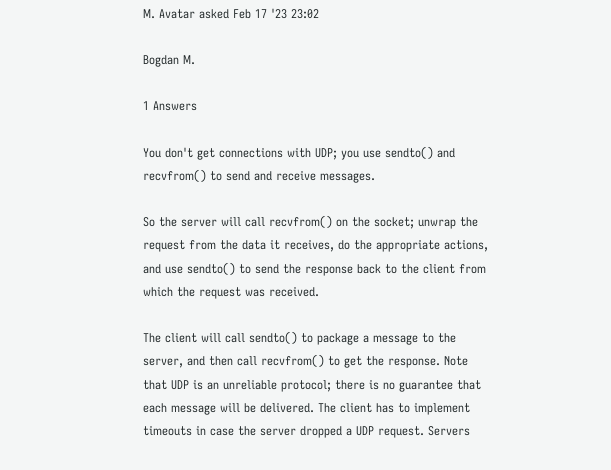M. Avatar asked Feb 17 '23 23:02

Bogdan M.

1 Answers

You don't get connections with UDP; you use sendto() and recvfrom() to send and receive messages.

So the server will call recvfrom() on the socket; unwrap the request from the data it receives, do the appropriate actions, and use sendto() to send the response back to the client from which the request was received.

The client will call sendto() to package a message to the server, and then call recvfrom() to get the response. Note that UDP is an unreliable protocol; there is no guarantee that each message will be delivered. The client has to implement timeouts in case the server dropped a UDP request. Servers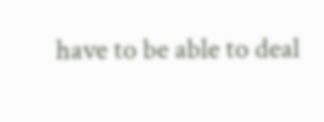have to be able to deal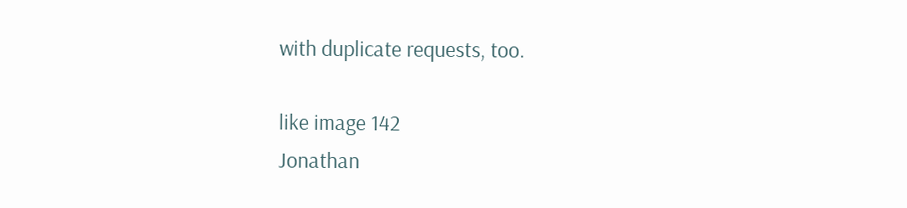with duplicate requests, too.

like image 142
Jonathan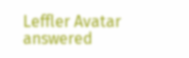Leffler Avatar answered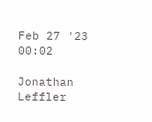Feb 27 '23 00:02

Jonathan Leffler